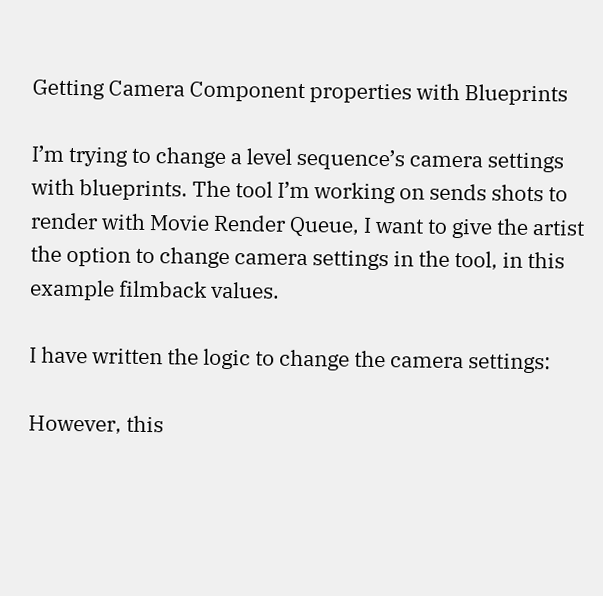Getting Camera Component properties with Blueprints

I’m trying to change a level sequence’s camera settings with blueprints. The tool I’m working on sends shots to render with Movie Render Queue, I want to give the artist the option to change camera settings in the tool, in this example filmback values.

I have written the logic to change the camera settings:

However, this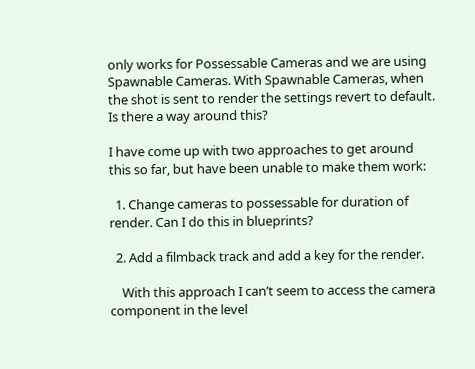only works for Possessable Cameras and we are using Spawnable Cameras. With Spawnable Cameras, when the shot is sent to render the settings revert to default. Is there a way around this?

I have come up with two approaches to get around this so far, but have been unable to make them work:

  1. Change cameras to possessable for duration of render. Can I do this in blueprints?

  2. Add a filmback track and add a key for the render.

    With this approach I can’t seem to access the camera component in the level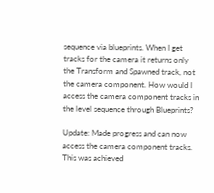sequence via blueprints. When I get tracks for the camera it returns only the Transform and Spawned track, not the camera component. How would I access the camera component tracks in the level sequence through Blueprints?

Update: Made progress and can now access the camera component tracks. This was achieved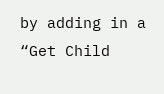by adding in a “Get Child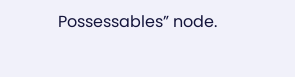Possessables” node.